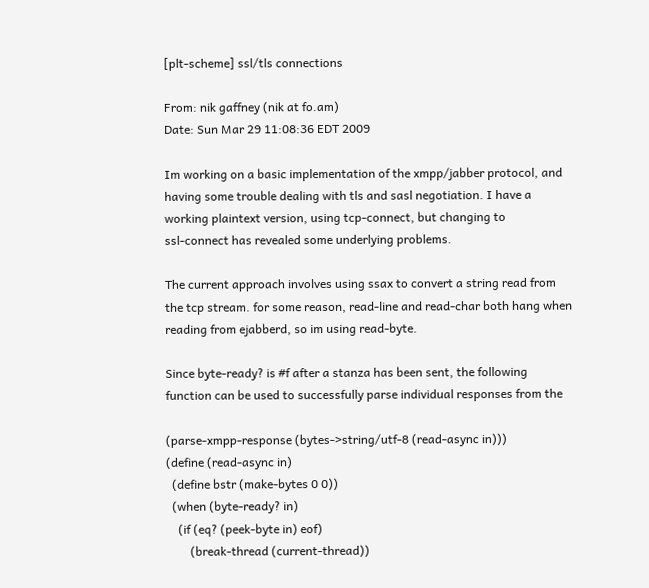[plt-scheme] ssl/tls connections

From: nik gaffney (nik at fo.am)
Date: Sun Mar 29 11:08:36 EDT 2009

Im working on a basic implementation of the xmpp/jabber protocol, and
having some trouble dealing with tls and sasl negotiation. I have a
working plaintext version, using tcp-connect, but changing to
ssl-connect has revealed some underlying problems.

The current approach involves using ssax to convert a string read from
the tcp stream. for some reason, read-line and read-char both hang when
reading from ejabberd, so im using read-byte.

Since byte-ready? is #f after a stanza has been sent, the following
function can be used to successfully parse individual responses from the

(parse-xmpp-response (bytes->string/utf-8 (read-async in)))
(define (read-async in)
  (define bstr (make-bytes 0 0))
  (when (byte-ready? in)
    (if (eq? (peek-byte in) eof)
        (break-thread (current-thread))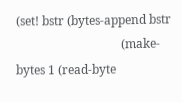(set! bstr (bytes-append bstr
                                   (make-bytes 1 (read-byte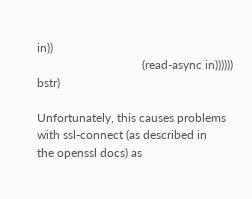in))
                                   (read-async in)))))) bstr)

Unfortunately, this causes problems with ssl-connect (as described in
the openssl docs) as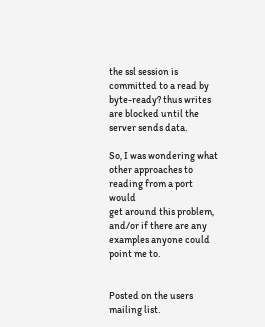the ssl session is committed to a read by
byte-ready? thus writes are blocked until the server sends data.

So, I was wondering what other approaches to reading from a port would
get around this problem, and/or if there are any examples anyone could
point me to.


Posted on the users mailing list.